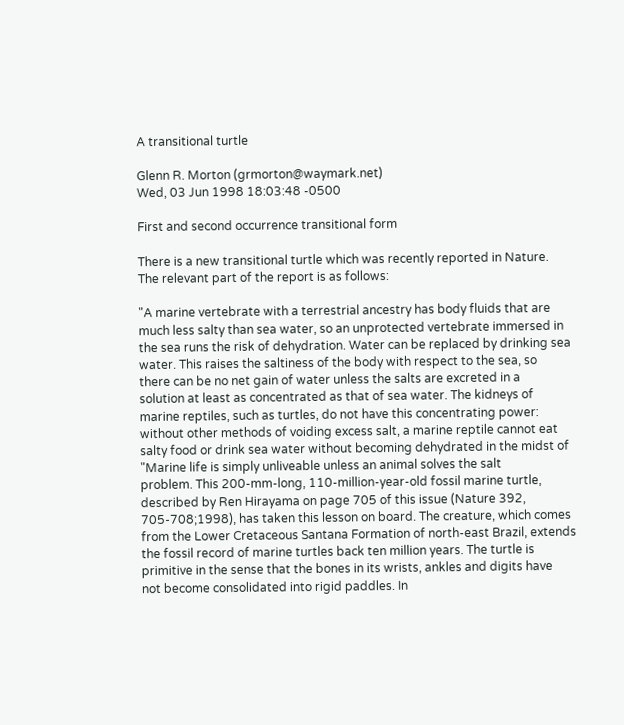A transitional turtle

Glenn R. Morton (grmorton@waymark.net)
Wed, 03 Jun 1998 18:03:48 -0500

First and second occurrence transitional form

There is a new transitional turtle which was recently reported in Nature.
The relevant part of the report is as follows:

"A marine vertebrate with a terrestrial ancestry has body fluids that are
much less salty than sea water, so an unprotected vertebrate immersed in
the sea runs the risk of dehydration. Water can be replaced by drinking sea
water. This raises the saltiness of the body with respect to the sea, so
there can be no net gain of water unless the salts are excreted in a
solution at least as concentrated as that of sea water. The kidneys of
marine reptiles, such as turtles, do not have this concentrating power:
without other methods of voiding excess salt, a marine reptile cannot eat
salty food or drink sea water without becoming dehydrated in the midst of
"Marine life is simply unliveable unless an animal solves the salt
problem. This 200-mm-long, 110-million-year-old fossil marine turtle,
described by Ren Hirayama on page 705 of this issue (Nature 392,
705-708;1998), has taken this lesson on board. The creature, which comes
from the Lower Cretaceous Santana Formation of north-east Brazil, extends
the fossil record of marine turtles back ten million years. The turtle is
primitive in the sense that the bones in its wrists, ankles and digits have
not become consolidated into rigid paddles. In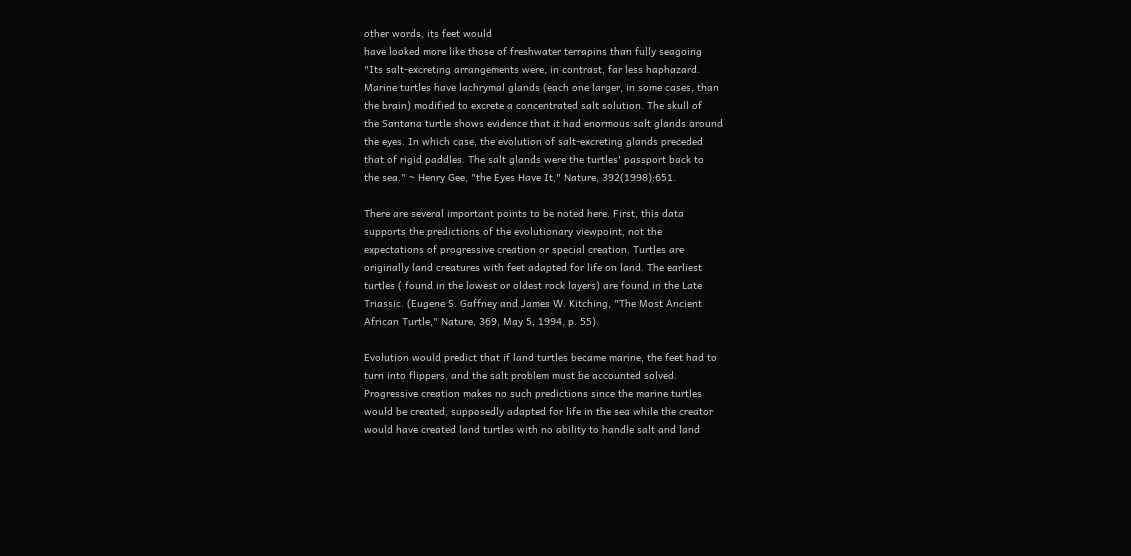other words, its feet would
have looked more like those of freshwater terrapins than fully seagoing
"Its salt-excreting arrangements were, in contrast, far less haphazard.
Marine turtles have lachrymal glands (each one larger, in some cases, than
the brain) modified to excrete a concentrated salt solution. The skull of
the Santana turtle shows evidence that it had enormous salt glands around
the eyes. In which case, the evolution of salt-excreting glands preceded
that of rigid paddles. The salt glands were the turtles' passport back to
the sea." ~ Henry Gee, "the Eyes Have It," Nature, 392(1998):651.

There are several important points to be noted here. First, this data
supports the predictions of the evolutionary viewpoint, not the
expectations of progressive creation or special creation. Turtles are
originally land creatures with feet adapted for life on land. The earliest
turtles ( found in the lowest or oldest rock layers) are found in the Late
Triassic. (Eugene S. Gaffney and James W. Kitching, "The Most Ancient
African Turtle," Nature, 369, May 5, 1994, p. 55).

Evolution would predict that if land turtles became marine, the feet had to
turn into flippers, and the salt problem must be accounted solved.
Progressive creation makes no such predictions since the marine turtles
would be created, supposedly adapted for life in the sea while the creator
would have created land turtles with no ability to handle salt and land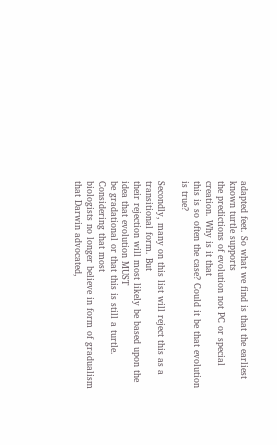adapted feet. So what we find is that the earliest known turtle supports
the predictions of evolution not PC or special creation. Why is it that
this is so often the case? Could it be that evolution is true?

Secondly, many on this list will reject this as a transitional form. But
their rejection will most likely be based upon the idea that evolution MUST
be gradational or that this is still a turtle. Considering that most
biologists no longer believe in form of gradualism that Darwin advocated,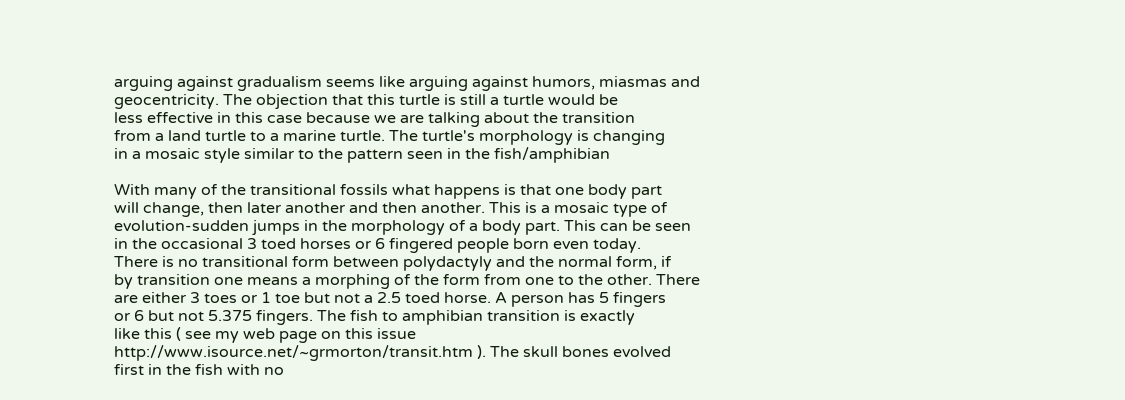arguing against gradualism seems like arguing against humors, miasmas and
geocentricity. The objection that this turtle is still a turtle would be
less effective in this case because we are talking about the transition
from a land turtle to a marine turtle. The turtle's morphology is changing
in a mosaic style similar to the pattern seen in the fish/amphibian

With many of the transitional fossils what happens is that one body part
will change, then later another and then another. This is a mosaic type of
evolution-sudden jumps in the morphology of a body part. This can be seen
in the occasional 3 toed horses or 6 fingered people born even today.
There is no transitional form between polydactyly and the normal form, if
by transition one means a morphing of the form from one to the other. There
are either 3 toes or 1 toe but not a 2.5 toed horse. A person has 5 fingers
or 6 but not 5.375 fingers. The fish to amphibian transition is exactly
like this ( see my web page on this issue
http://www.isource.net/~grmorton/transit.htm ). The skull bones evolved
first in the fish with no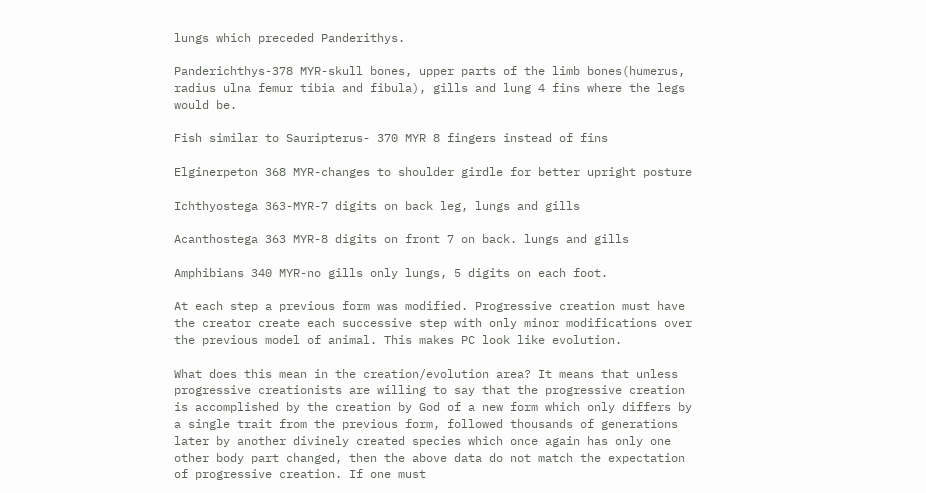lungs which preceded Panderithys.

Panderichthys-378 MYR-skull bones, upper parts of the limb bones(humerus,
radius ulna femur tibia and fibula), gills and lung 4 fins where the legs
would be.

Fish similar to Sauripterus- 370 MYR 8 fingers instead of fins

Elginerpeton 368 MYR-changes to shoulder girdle for better upright posture

Ichthyostega 363-MYR-7 digits on back leg, lungs and gills

Acanthostega 363 MYR-8 digits on front 7 on back. lungs and gills

Amphibians 340 MYR-no gills only lungs, 5 digits on each foot.

At each step a previous form was modified. Progressive creation must have
the creator create each successive step with only minor modifications over
the previous model of animal. This makes PC look like evolution.

What does this mean in the creation/evolution area? It means that unless
progressive creationists are willing to say that the progressive creation
is accomplished by the creation by God of a new form which only differs by
a single trait from the previous form, followed thousands of generations
later by another divinely created species which once again has only one
other body part changed, then the above data do not match the expectation
of progressive creation. If one must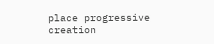place progressive creation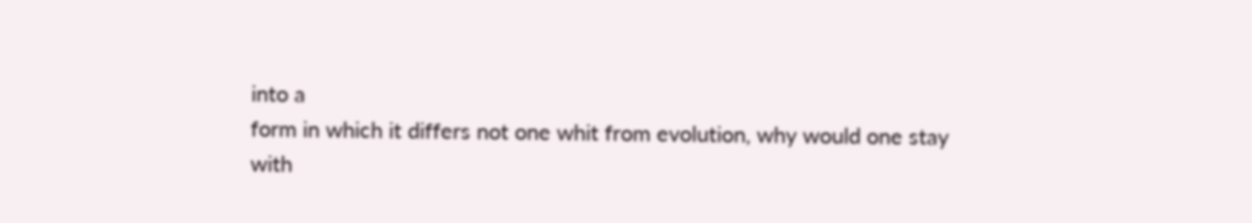into a
form in which it differs not one whit from evolution, why would one stay
with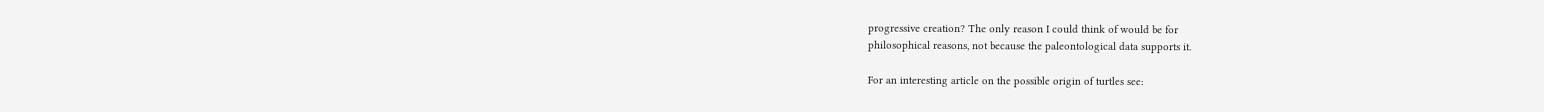progressive creation? The only reason I could think of would be for
philosophical reasons, not because the paleontological data supports it.

For an interesting article on the possible origin of turtles see: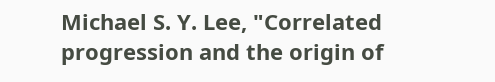Michael S. Y. Lee, "Correlated progression and the origin of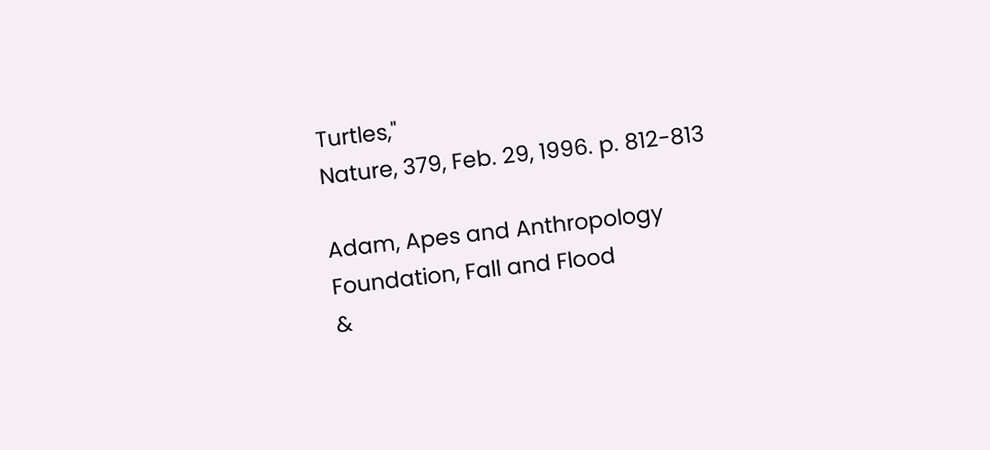Turtles,"
Nature, 379, Feb. 29, 1996. p. 812-813

Adam, Apes and Anthropology
Foundation, Fall and Flood
&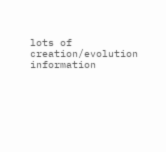lots of creation/evolution information